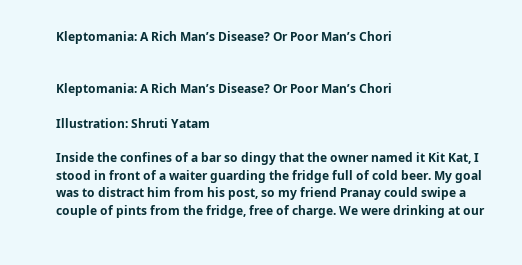Kleptomania: A Rich Man’s Disease? Or Poor Man’s Chori


Kleptomania: A Rich Man’s Disease? Or Poor Man’s Chori

Illustration: Shruti Yatam

Inside the confines of a bar so dingy that the owner named it Kit Kat, I stood in front of a waiter guarding the fridge full of cold beer. My goal was to distract him from his post, so my friend Pranay could swipe a couple of pints from the fridge, free of charge. We were drinking at our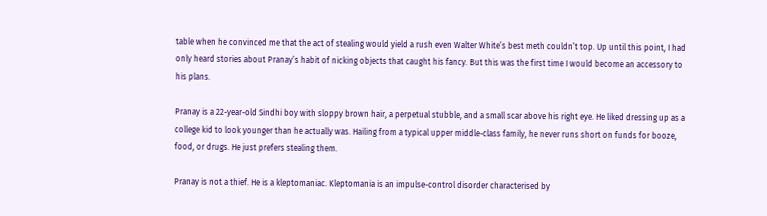table when he convinced me that the act of stealing would yield a rush even Walter White’s best meth couldn’t top. Up until this point, I had only heard stories about Pranay’s habit of nicking objects that caught his fancy. But this was the first time I would become an accessory to his plans.

Pranay is a 22-year-old Sindhi boy with sloppy brown hair, a perpetual stubble, and a small scar above his right eye. He liked dressing up as a college kid to look younger than he actually was. Hailing from a typical upper middle-class family, he never runs short on funds for booze, food, or drugs. He just prefers stealing them.

Pranay is not a thief. He is a kleptomaniac. Kleptomania is an impulse-control disorder characterised by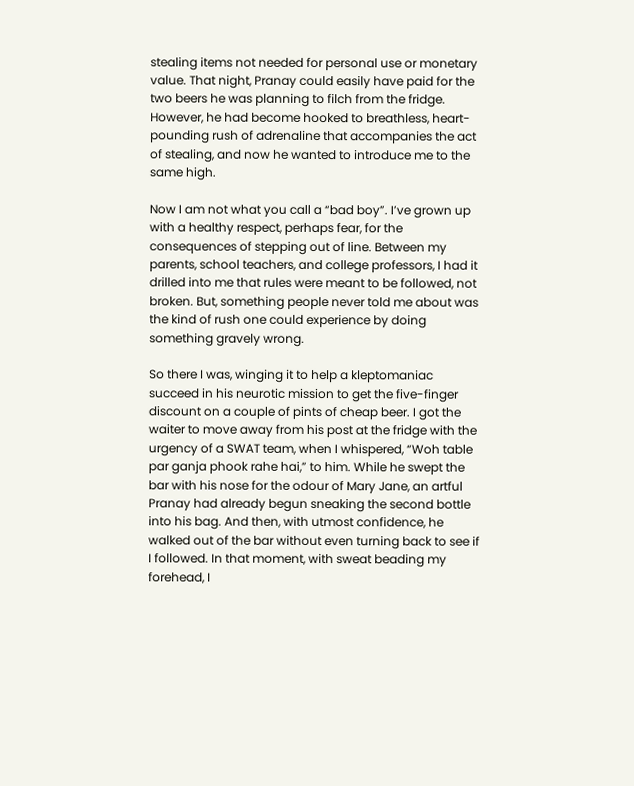stealing items not needed for personal use or monetary value. That night, Pranay could easily have paid for the two beers he was planning to filch from the fridge. However, he had become hooked to breathless, heart-pounding rush of adrenaline that accompanies the act of stealing, and now he wanted to introduce me to the same high.

Now I am not what you call a “bad boy”. I’ve grown up with a healthy respect, perhaps fear, for the consequences of stepping out of line. Between my parents, school teachers, and college professors, I had it drilled into me that rules were meant to be followed, not broken. But, something people never told me about was the kind of rush one could experience by doing something gravely wrong.

So there I was, winging it to help a kleptomaniac succeed in his neurotic mission to get the five-finger discount on a couple of pints of cheap beer. I got the waiter to move away from his post at the fridge with the urgency of a SWAT team, when I whispered, “Woh table par ganja phook rahe hai,” to him. While he swept the bar with his nose for the odour of Mary Jane, an artful Pranay had already begun sneaking the second bottle into his bag. And then, with utmost confidence, he walked out of the bar without even turning back to see if I followed. In that moment, with sweat beading my forehead, I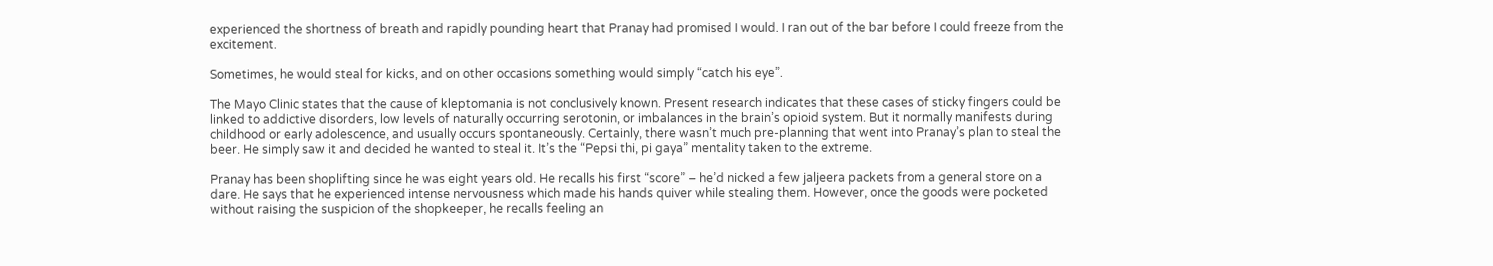experienced the shortness of breath and rapidly pounding heart that Pranay had promised I would. I ran out of the bar before I could freeze from the excitement.

Sometimes, he would steal for kicks, and on other occasions something would simply “catch his eye”.

The Mayo Clinic states that the cause of kleptomania is not conclusively known. Present research indicates that these cases of sticky fingers could be linked to addictive disorders, low levels of naturally occurring serotonin, or imbalances in the brain’s opioid system. But it normally manifests during childhood or early adolescence, and usually occurs spontaneously. Certainly, there wasn’t much pre-planning that went into Pranay’s plan to steal the beer. He simply saw it and decided he wanted to steal it. It’s the “Pepsi thi, pi gaya” mentality taken to the extreme.

Pranay has been shoplifting since he was eight years old. He recalls his first “score” – he’d nicked a few jaljeera packets from a general store on a dare. He says that he experienced intense nervousness which made his hands quiver while stealing them. However, once the goods were pocketed without raising the suspicion of the shopkeeper, he recalls feeling an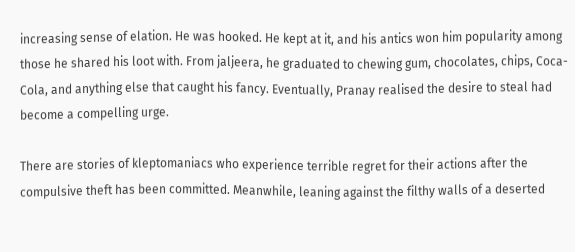increasing sense of elation. He was hooked. He kept at it, and his antics won him popularity among those he shared his loot with. From jaljeera, he graduated to chewing gum, chocolates, chips, Coca-Cola, and anything else that caught his fancy. Eventually, Pranay realised the desire to steal had become a compelling urge.

There are stories of kleptomaniacs who experience terrible regret for their actions after the compulsive theft has been committed. Meanwhile, leaning against the filthy walls of a deserted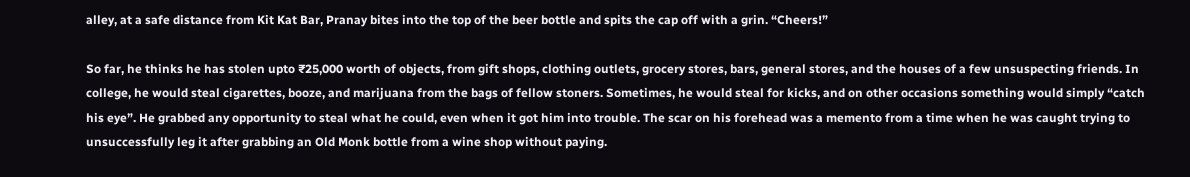alley, at a safe distance from Kit Kat Bar, Pranay bites into the top of the beer bottle and spits the cap off with a grin. “Cheers!”

So far, he thinks he has stolen upto ₹25,000 worth of objects, from gift shops, clothing outlets, grocery stores, bars, general stores, and the houses of a few unsuspecting friends. In college, he would steal cigarettes, booze, and marijuana from the bags of fellow stoners. Sometimes, he would steal for kicks, and on other occasions something would simply “catch his eye”. He grabbed any opportunity to steal what he could, even when it got him into trouble. The scar on his forehead was a memento from a time when he was caught trying to unsuccessfully leg it after grabbing an Old Monk bottle from a wine shop without paying.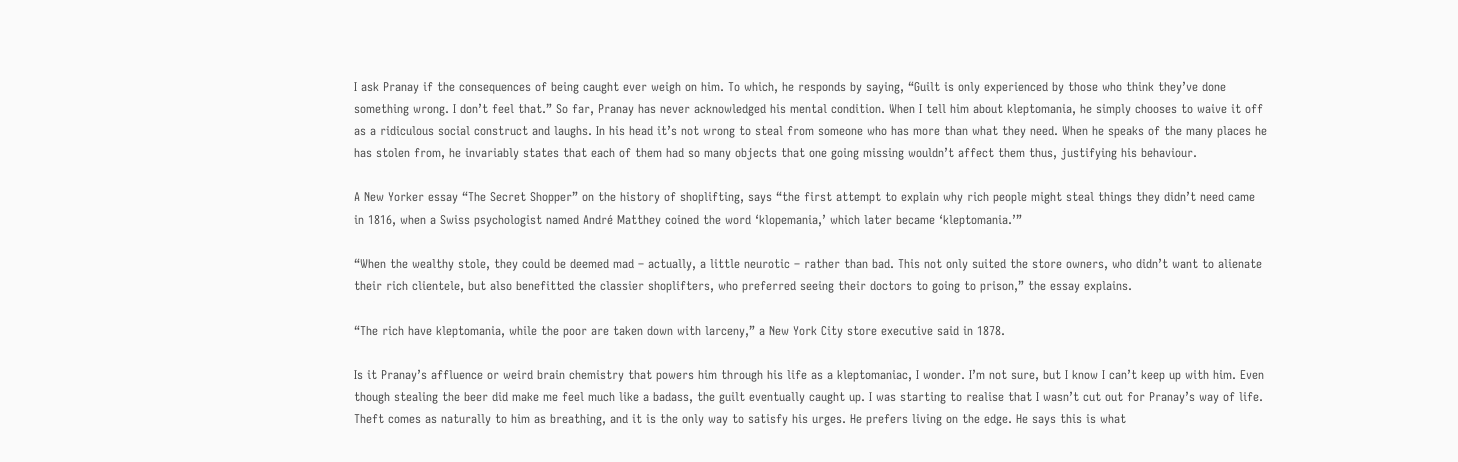I ask Pranay if the consequences of being caught ever weigh on him. To which, he responds by saying, “Guilt is only experienced by those who think they’ve done something wrong. I don’t feel that.” So far, Pranay has never acknowledged his mental condition. When I tell him about kleptomania, he simply chooses to waive it off as a ridiculous social construct and laughs. In his head it’s not wrong to steal from someone who has more than what they need. When he speaks of the many places he has stolen from, he invariably states that each of them had so many objects that one going missing wouldn’t affect them thus, justifying his behaviour.

A New Yorker essay “The Secret Shopper” on the history of shoplifting, says “the first attempt to explain why rich people might steal things they didn’t need came in 1816, when a Swiss psychologist named André Matthey coined the word ‘klopemania,’ which later became ‘kleptomania.’”

“When the wealthy stole, they could be deemed mad – actually, a little neurotic – rather than bad. This not only suited the store owners, who didn’t want to alienate their rich clientele, but also benefitted the classier shoplifters, who preferred seeing their doctors to going to prison,” the essay explains.

“The rich have kleptomania, while the poor are taken down with larceny,” a New York City store executive said in 1878.

Is it Pranay’s affluence or weird brain chemistry that powers him through his life as a kleptomaniac, I wonder. I’m not sure, but I know I can’t keep up with him. Even though stealing the beer did make me feel much like a badass, the guilt eventually caught up. I was starting to realise that I wasn’t cut out for Pranay’s way of life. Theft comes as naturally to him as breathing, and it is the only way to satisfy his urges. He prefers living on the edge. He says this is what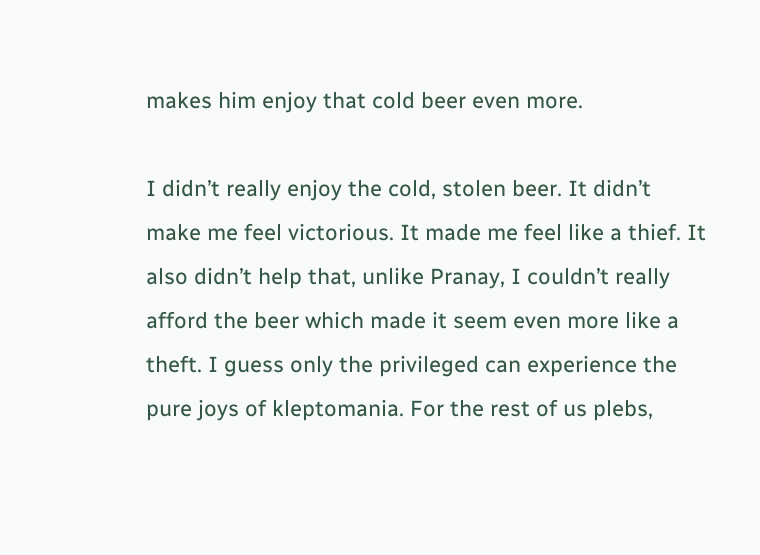makes him enjoy that cold beer even more.

I didn’t really enjoy the cold, stolen beer. It didn’t make me feel victorious. It made me feel like a thief. It also didn’t help that, unlike Pranay, I couldn’t really afford the beer which made it seem even more like a theft. I guess only the privileged can experience the pure joys of kleptomania. For the rest of us plebs,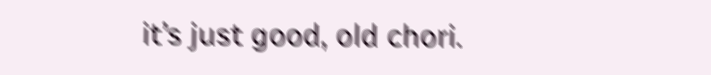it’s just good, old chori.